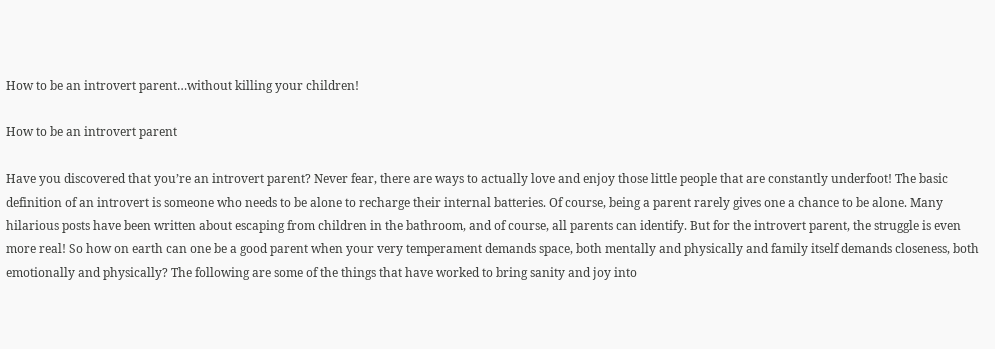How to be an introvert parent…without killing your children!

How to be an introvert parent

Have you discovered that you’re an introvert parent? Never fear, there are ways to actually love and enjoy those little people that are constantly underfoot! The basic definition of an introvert is someone who needs to be alone to recharge their internal batteries. Of course, being a parent rarely gives one a chance to be alone. Many hilarious posts have been written about escaping from children in the bathroom, and of course, all parents can identify. But for the introvert parent, the struggle is even more real! So how on earth can one be a good parent when your very temperament demands space, both mentally and physically and family itself demands closeness, both emotionally and physically? The following are some of the things that have worked to bring sanity and joy into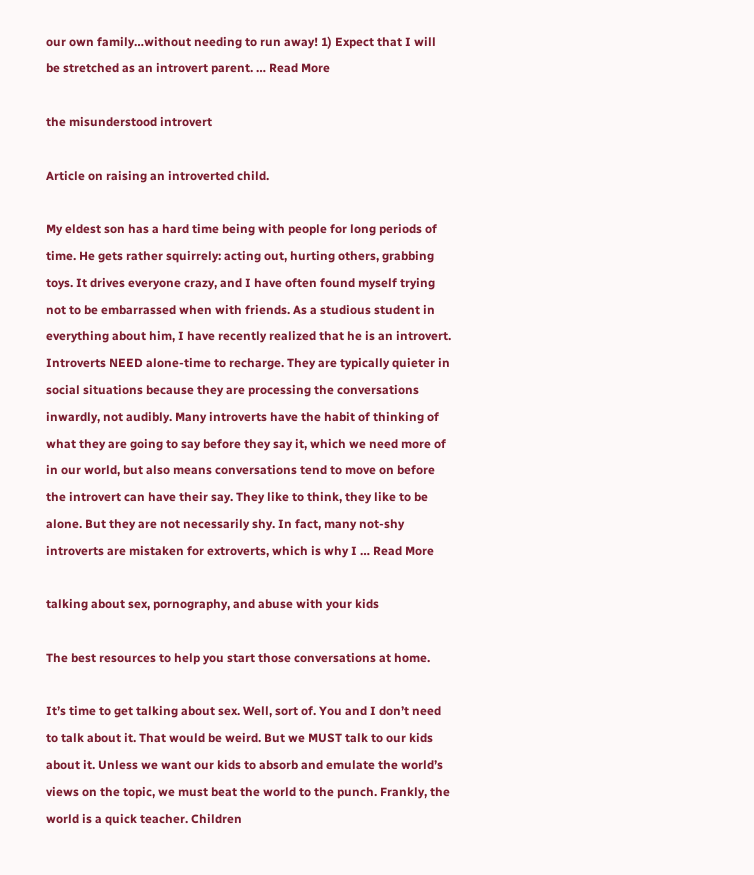our own family…without needing to run away! 1) Expect that I will be stretched as an introvert parent. … Read More

the misunderstood introvert

Article on raising an introverted child.

My eldest son has a hard time being with people for long periods of time. He gets rather squirrely: acting out, hurting others, grabbing toys. It drives everyone crazy, and I have often found myself trying not to be embarrassed when with friends. As a studious student in everything about him, I have recently realized that he is an introvert. Introverts NEED alone-time to recharge. They are typically quieter in social situations because they are processing the conversations inwardly, not audibly. Many introverts have the habit of thinking of what they are going to say before they say it, which we need more of in our world, but also means conversations tend to move on before the introvert can have their say. They like to think, they like to be alone. But they are not necessarily shy. In fact, many not-shy introverts are mistaken for extroverts, which is why I … Read More

talking about sex, pornography, and abuse with your kids

The best resources to help you start those conversations at home.

It’s time to get talking about sex. Well, sort of. You and I don’t need to talk about it. That would be weird. But we MUST talk to our kids about it. Unless we want our kids to absorb and emulate the world’s views on the topic, we must beat the world to the punch. Frankly, the world is a quick teacher. Children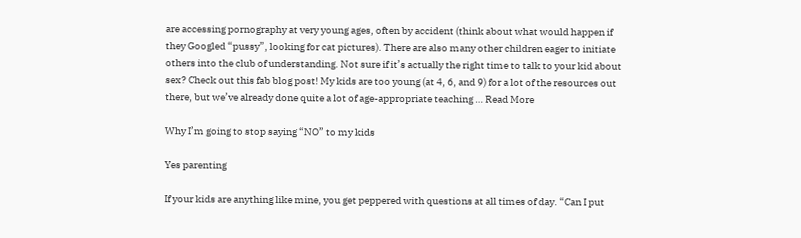are accessing pornography at very young ages, often by accident (think about what would happen if they Googled “pussy”, looking for cat pictures). There are also many other children eager to initiate others into the club of understanding. Not sure if it’s actually the right time to talk to your kid about sex? Check out this fab blog post! My kids are too young (at 4, 6, and 9) for a lot of the resources out there, but we’ve already done quite a lot of age-appropriate teaching … Read More

Why I’m going to stop saying “NO” to my kids

Yes parenting

If your kids are anything like mine, you get peppered with questions at all times of day. “Can I put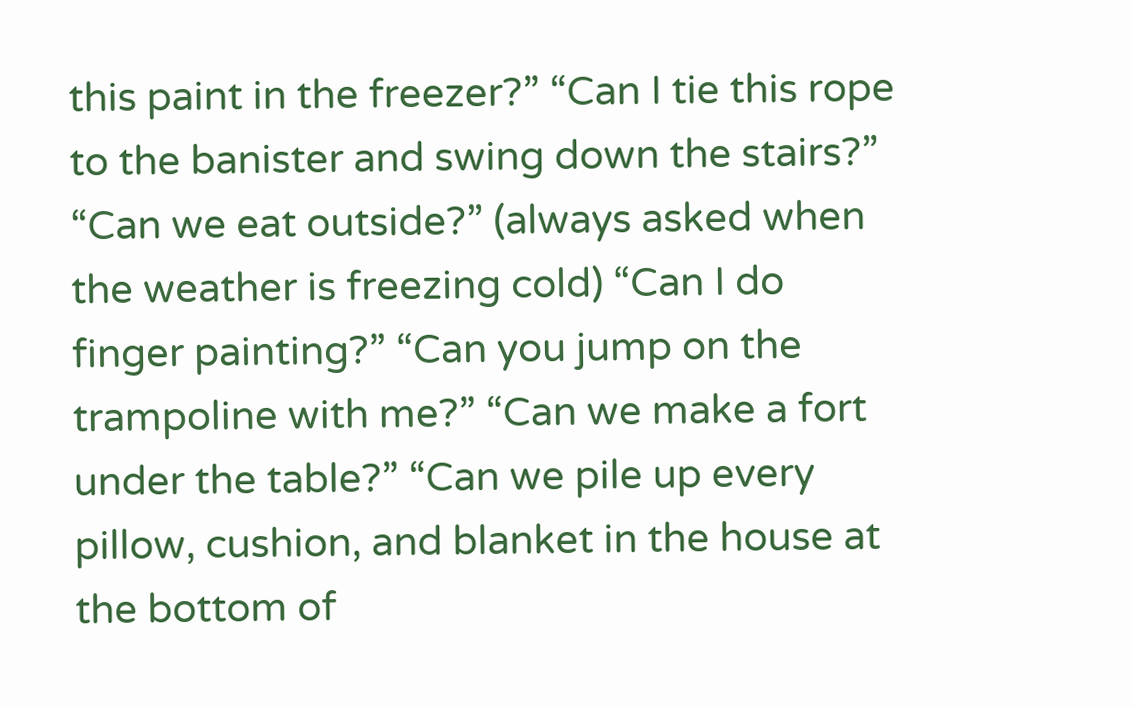this paint in the freezer?” “Can I tie this rope to the banister and swing down the stairs?” “Can we eat outside?” (always asked when the weather is freezing cold) “Can I do finger painting?” “Can you jump on the trampoline with me?” “Can we make a fort under the table?” “Can we pile up every pillow, cushion, and blanket in the house at the bottom of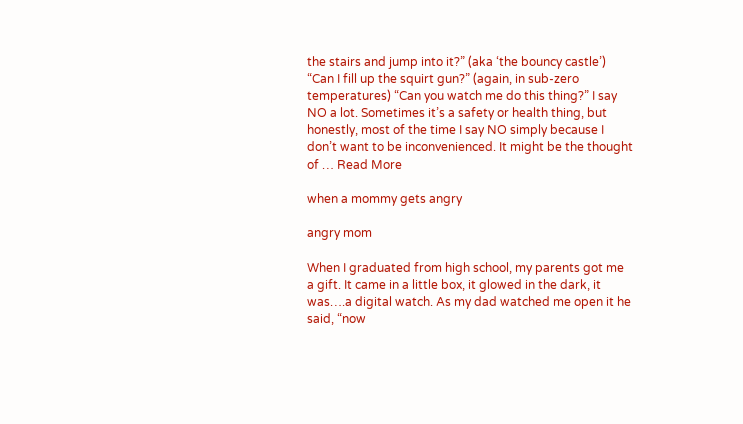the stairs and jump into it?” (aka ‘the bouncy castle’) “Can I fill up the squirt gun?” (again, in sub-zero temperatures) “Can you watch me do this thing?” I say NO a lot. Sometimes it’s a safety or health thing, but honestly, most of the time I say NO simply because I don’t want to be inconvenienced. It might be the thought of … Read More

when a mommy gets angry

angry mom

When I graduated from high school, my parents got me a gift. It came in a little box, it glowed in the dark, it was….a digital watch. As my dad watched me open it he said, “now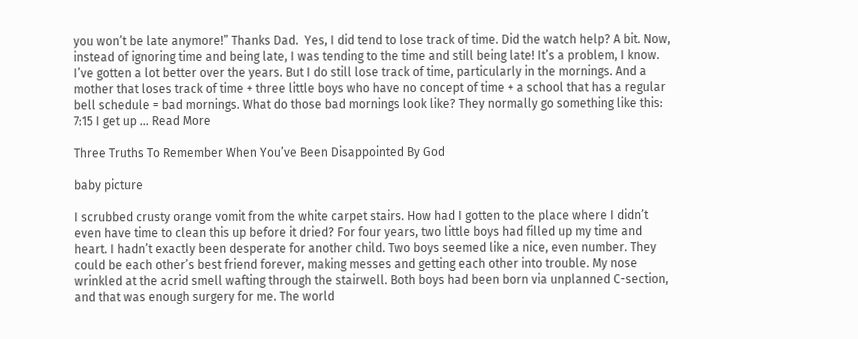you won’t be late anymore!” Thanks Dad.  Yes, I did tend to lose track of time. Did the watch help? A bit. Now, instead of ignoring time and being late, I was tending to the time and still being late! It’s a problem, I know. I’ve gotten a lot better over the years. But I do still lose track of time, particularly in the mornings. And a mother that loses track of time + three little boys who have no concept of time + a school that has a regular bell schedule = bad mornings. What do those bad mornings look like? They normally go something like this: 7:15 I get up … Read More

Three Truths To Remember When You’ve Been Disappointed By God

baby picture

I scrubbed crusty orange vomit from the white carpet stairs. How had I gotten to the place where I didn’t even have time to clean this up before it dried? For four years, two little boys had filled up my time and heart. I hadn’t exactly been desperate for another child. Two boys seemed like a nice, even number. They could be each other’s best friend forever, making messes and getting each other into trouble. My nose wrinkled at the acrid smell wafting through the stairwell. Both boys had been born via unplanned C-section, and that was enough surgery for me. The world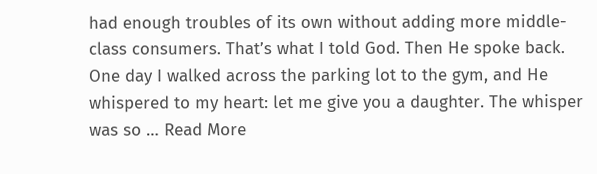had enough troubles of its own without adding more middle-class consumers. That’s what I told God. Then He spoke back. One day I walked across the parking lot to the gym, and He whispered to my heart: let me give you a daughter. The whisper was so … Read More